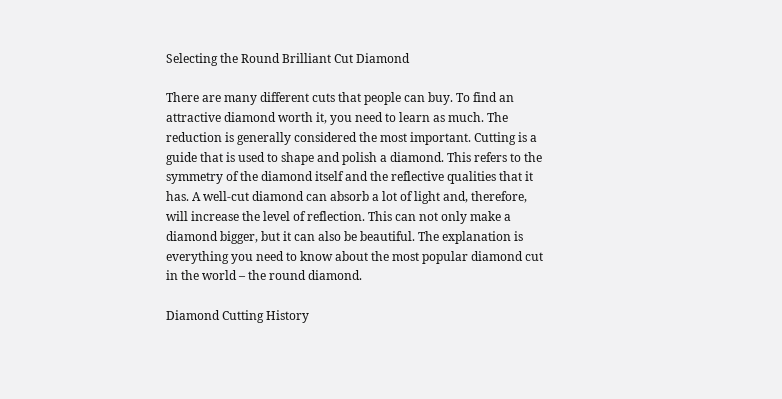Selecting the Round Brilliant Cut Diamond

There are many different cuts that people can buy. To find an attractive diamond worth it, you need to learn as much. The reduction is generally considered the most important. Cutting is a guide that is used to shape and polish a diamond. This refers to the symmetry of the diamond itself and the reflective qualities that it has. A well-cut diamond can absorb a lot of light and, therefore, will increase the level of reflection. This can not only make a diamond bigger, but it can also be beautiful. The explanation is everything you need to know about the most popular diamond cut in the world – the round diamond.

Diamond Cutting History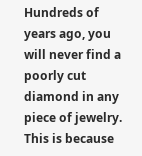Hundreds of years ago, you will never find a poorly cut diamond in any piece of jewelry. This is because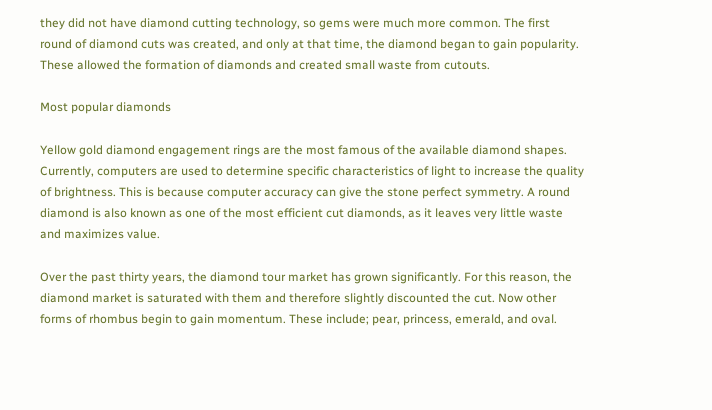they did not have diamond cutting technology, so gems were much more common. The first round of diamond cuts was created, and only at that time, the diamond began to gain popularity. These allowed the formation of diamonds and created small waste from cutouts.

Most popular diamonds

Yellow gold diamond engagement rings are the most famous of the available diamond shapes. Currently, computers are used to determine specific characteristics of light to increase the quality of brightness. This is because computer accuracy can give the stone perfect symmetry. A round diamond is also known as one of the most efficient cut diamonds, as it leaves very little waste and maximizes value.

Over the past thirty years, the diamond tour market has grown significantly. For this reason, the diamond market is saturated with them and therefore slightly discounted the cut. Now other forms of rhombus begin to gain momentum. These include; pear, princess, emerald, and oval.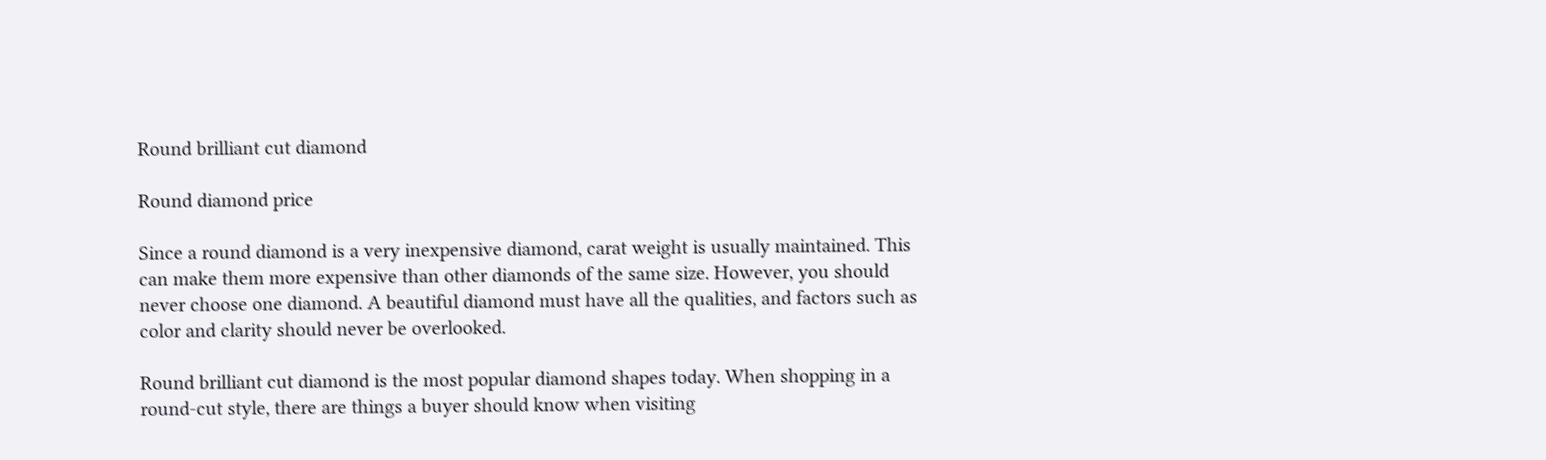Round brilliant cut diamond

Round diamond price

Since a round diamond is a very inexpensive diamond, carat weight is usually maintained. This can make them more expensive than other diamonds of the same size. However, you should never choose one diamond. A beautiful diamond must have all the qualities, and factors such as color and clarity should never be overlooked.

Round brilliant cut diamond is the most popular diamond shapes today. When shopping in a round-cut style, there are things a buyer should know when visiting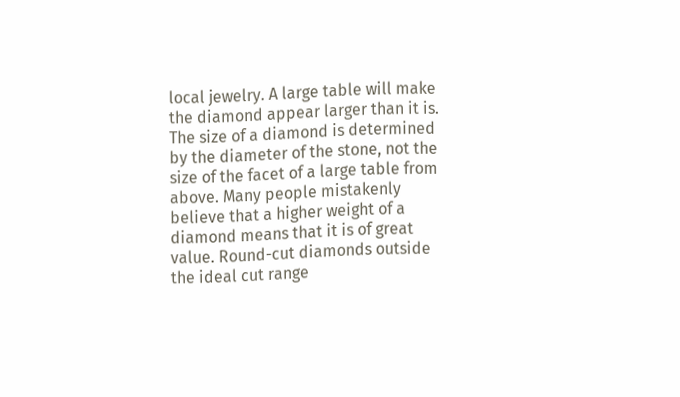local jewelry. A large table will make the diamond appear larger than it is. The size of a diamond is determined by the diameter of the stone, not the size of the facet of a large table from above. Many people mistakenly believe that a higher weight of a diamond means that it is of great value. Round-cut diamonds outside the ideal cut range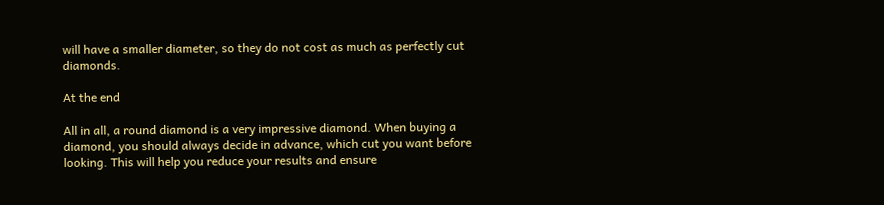will have a smaller diameter, so they do not cost as much as perfectly cut diamonds.

At the end

All in all, a round diamond is a very impressive diamond. When buying a diamond, you should always decide in advance, which cut you want before looking. This will help you reduce your results and ensure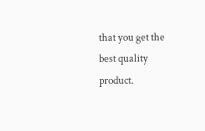that you get the best quality product.